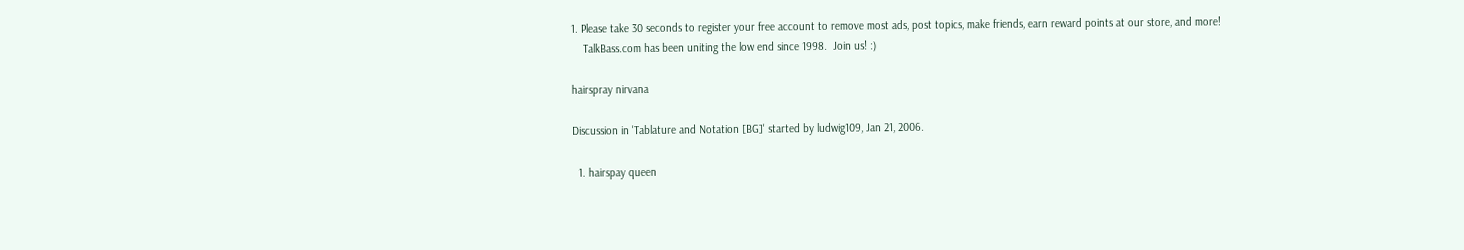1. Please take 30 seconds to register your free account to remove most ads, post topics, make friends, earn reward points at our store, and more!
    TalkBass.com has been uniting the low end since 1998.  Join us! :)

hairspray nirvana

Discussion in 'Tablature and Notation [BG]' started by ludwig109, Jan 21, 2006.

  1. hairspay queen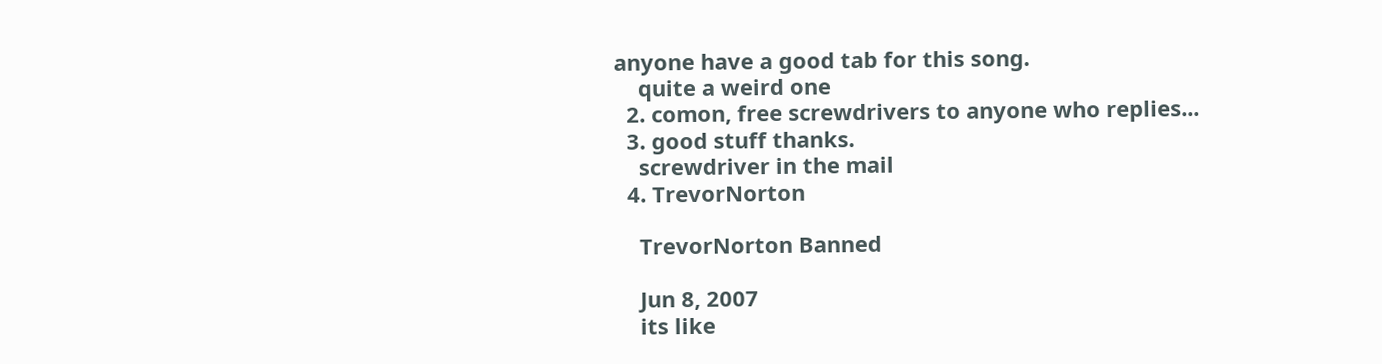anyone have a good tab for this song.
    quite a weird one
  2. comon, free screwdrivers to anyone who replies...
  3. good stuff thanks.
    screwdriver in the mail
  4. TrevorNorton

    TrevorNorton Banned

    Jun 8, 2007
    its like